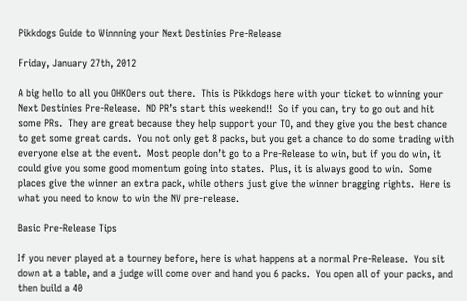Pikkdogs Guide to Winnning your Next Destinies Pre-Release

Friday, January 27th, 2012

A big hello to all you OHKOers out there.  This is Pikkdogs here with your ticket to winning your Next Destinies Pre-Release.  ND PR’s start this weekend!!  So if you can, try to go out and hit some PRs.  They are great because they help support your TO, and they give you the best chance to get some great cards.  You not only get 8 packs, but you get a chance to do some trading with everyone else at the event.  Most people don’t go to a Pre-Release to win, but if you do win, it could give you some good momentum going into states.  Plus, it is always good to win.  Some places give the winner an extra pack, while others just give the winner bragging rights.  Here is what you need to know to win the NV pre-release.

Basic Pre-Release Tips

If you never played at a tourney before, here is what happens at a normal Pre-Release.  You sit down at a table, and a judge will come over and hand you 6 packs.  You open all of your packs, and then build a 40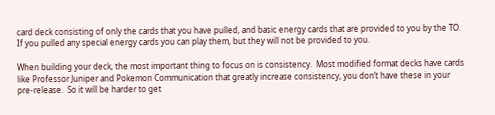card deck consisting of only the cards that you have pulled, and basic energy cards that are provided to you by the TO.  If you pulled any special energy cards you can play them, but they will not be provided to you.

When building your deck, the most important thing to focus on is consistency.  Most modified format decks have cards like Professor Juniper and Pokemon Communication that greatly increase consistency, you don’t have these in your pre-release.  So it will be harder to get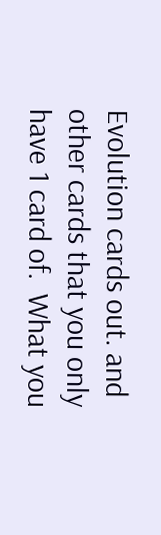Evolution cards out. and other cards that you only have 1 card of.  What you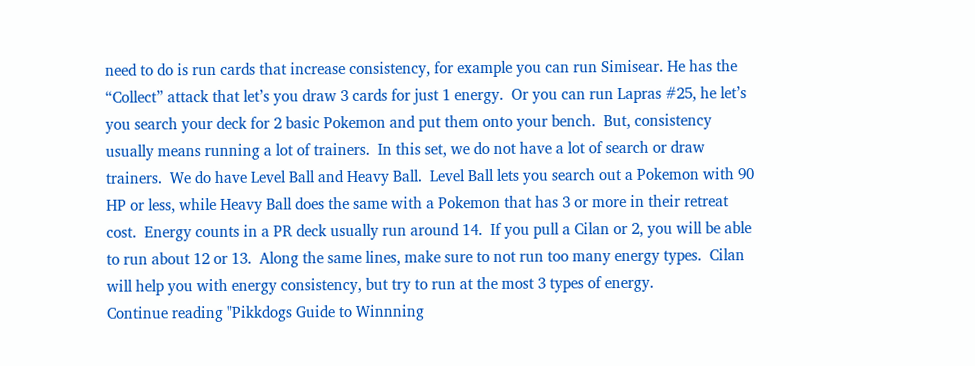need to do is run cards that increase consistency, for example you can run Simisear. He has the “Collect” attack that let’s you draw 3 cards for just 1 energy.  Or you can run Lapras #25, he let’s you search your deck for 2 basic Pokemon and put them onto your bench.  But, consistency usually means running a lot of trainers.  In this set, we do not have a lot of search or draw trainers.  We do have Level Ball and Heavy Ball.  Level Ball lets you search out a Pokemon with 90 HP or less, while Heavy Ball does the same with a Pokemon that has 3 or more in their retreat cost.  Energy counts in a PR deck usually run around 14.  If you pull a Cilan or 2, you will be able to run about 12 or 13.  Along the same lines, make sure to not run too many energy types.  Cilan will help you with energy consistency, but try to run at the most 3 types of energy.
Continue reading "Pikkdogs Guide to Winnning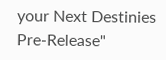your Next Destinies Pre-Release"